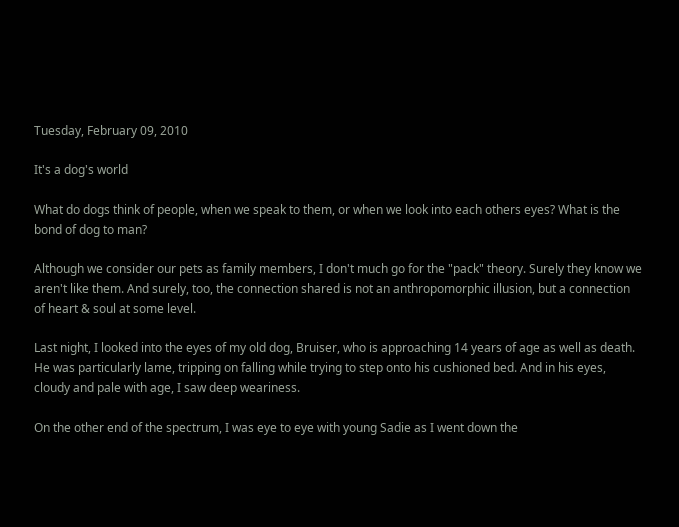Tuesday, February 09, 2010

It's a dog's world

What do dogs think of people, when we speak to them, or when we look into each others eyes? What is the bond of dog to man?

Although we consider our pets as family members, I don't much go for the "pack" theory. Surely they know we aren't like them. And surely, too, the connection shared is not an anthropomorphic illusion, but a connection of heart & soul at some level.

Last night, I looked into the eyes of my old dog, Bruiser, who is approaching 14 years of age as well as death. He was particularly lame, tripping on falling while trying to step onto his cushioned bed. And in his eyes, cloudy and pale with age, I saw deep weariness.

On the other end of the spectrum, I was eye to eye with young Sadie as I went down the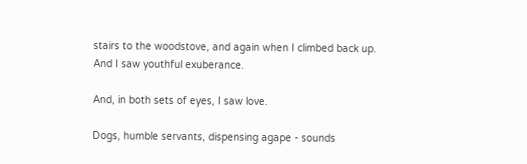stairs to the woodstove, and again when I climbed back up. And I saw youthful exuberance.

And, in both sets of eyes, I saw love.

Dogs, humble servants, dispensing agape - sounds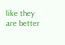like they are better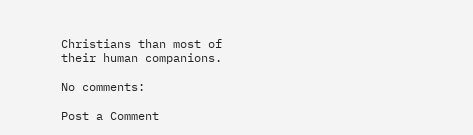Christians than most of their human companions.

No comments:

Post a Comment